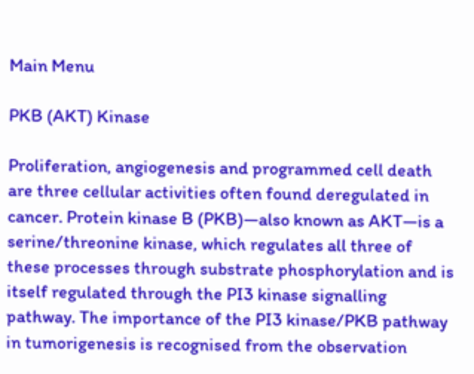Main Menu

PKB (AKT) Kinase

Proliferation, angiogenesis and programmed cell death are three cellular activities often found deregulated in cancer. Protein kinase B (PKB)—also known as AKT—is a serine/threonine kinase, which regulates all three of these processes through substrate phosphorylation and is itself regulated through the PI3 kinase signalling pathway. The importance of the PI3 kinase/PKB pathway in tumorigenesis is recognised from the observation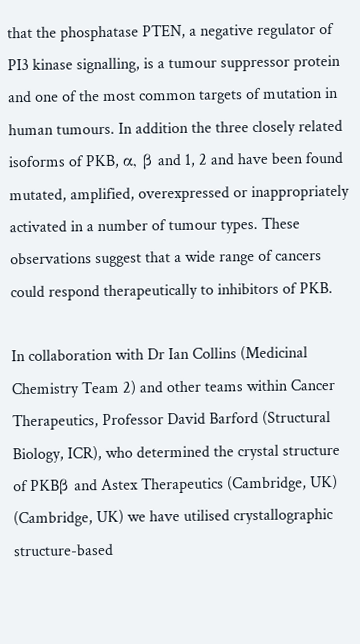that the phosphatase PTEN, a negative regulator of PI3 kinase signalling, is a tumour suppressor protein and one of the most common targets of mutation in human tumours. In addition the three closely related isoforms of PKB, α, β and 1, 2 and have been found mutated, amplified, overexpressed or inappropriately activated in a number of tumour types. These observations suggest that a wide range of cancers could respond therapeutically to inhibitors of PKB.

In collaboration with Dr Ian Collins (Medicinal Chemistry Team 2) and other teams within Cancer Therapeutics, Professor David Barford (Structural Biology, ICR), who determined the crystal structure of PKBβ and Astex Therapeutics (Cambridge, UK) (Cambridge, UK) we have utilised crystallographic structure-based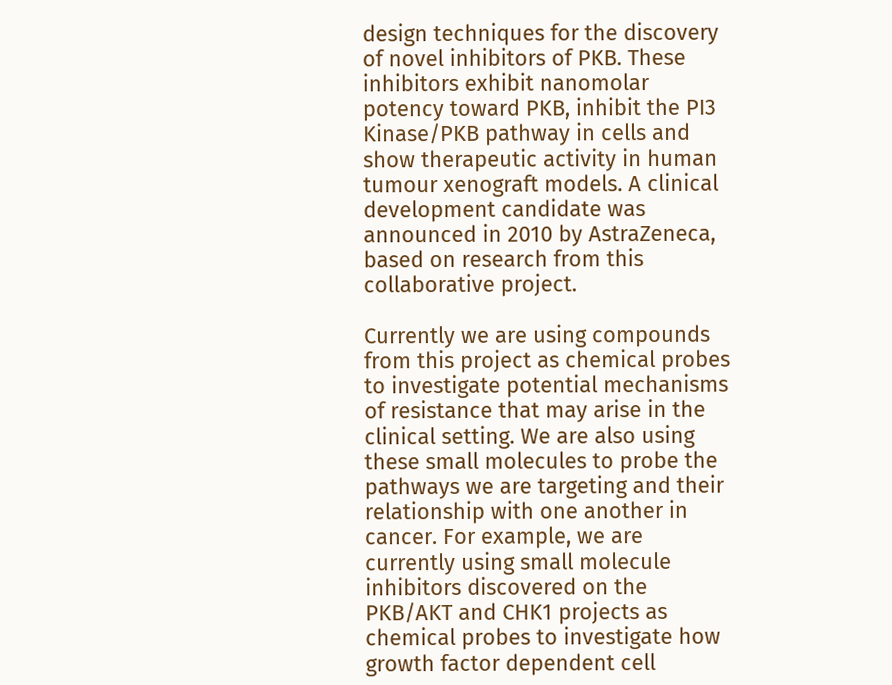design techniques for the discovery of novel inhibitors of PKB. These inhibitors exhibit nanomolar potency toward PKB, inhibit the PI3 Kinase/PKB pathway in cells and show therapeutic activity in human tumour xenograft models. A clinical development candidate was announced in 2010 by AstraZeneca, based on research from this collaborative project.

Currently we are using compounds from this project as chemical probes to investigate potential mechanisms of resistance that may arise in the clinical setting. We are also using these small molecules to probe the pathways we are targeting and their relationship with one another in cancer. For example, we are currently using small molecule inhibitors discovered on the PKB/AKT and CHK1 projects as chemical probes to investigate how growth factor dependent cell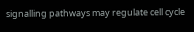signalling pathways may regulate cell cycle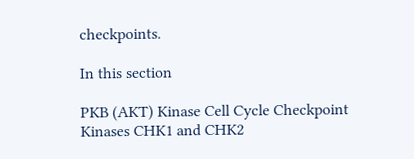checkpoints.

In this section

PKB (AKT) Kinase Cell Cycle Checkpoint Kinases CHK1 and CHK2